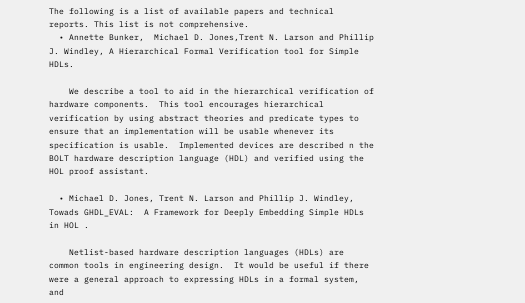The following is a list of available papers and technical reports. This list is not comprehensive.
  • Annette Bunker,  Michael D. Jones,Trent N. Larson and Phillip J. Windley, A Hierarchical Formal Verification tool for Simple HDLs.

    We describe a tool to aid in the hierarchical verification of hardware components.  This tool encourages hierarchical verification by using abstract theories and predicate types to ensure that an implementation will be usable whenever its specification is usable.  Implemented devices are described n the BOLT hardware description language (HDL) and verified using the HOL proof assistant.

  • Michael D. Jones, Trent N. Larson and Phillip J. Windley, Towads GHDL_EVAL:  A Framework for Deeply Embedding Simple HDLs in HOL .

    Netlist-based hardware description languages (HDLs) are common tools in engineering design.  It would be useful if there were a general approach to expressing HDLs in a formal system, and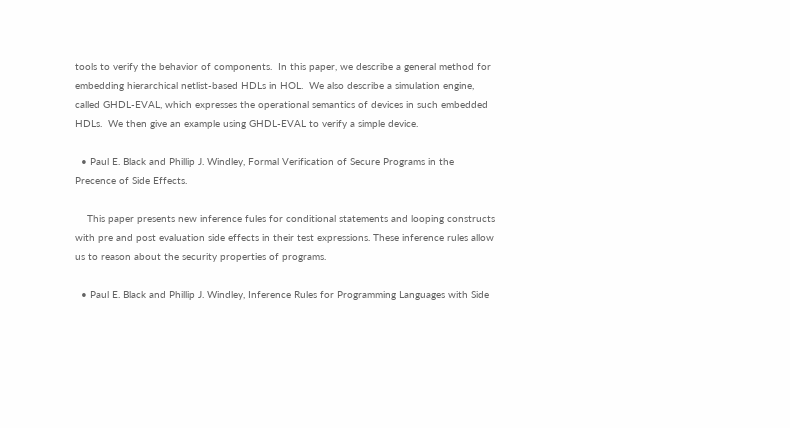tools to verify the behavior of components.  In this paper, we describe a general method for embedding hierarchical netlist-based HDLs in HOL.  We also describe a simulation engine, called GHDL-EVAL, which expresses the operational semantics of devices in such embedded HDLs.  We then give an example using GHDL-EVAL to verify a simple device.

  • Paul E. Black and Phillip J. Windley, Formal Verification of Secure Programs in the Precence of Side Effects.

    This paper presents new inference fules for conditional statements and looping constructs with pre and post evaluation side effects in their test expressions. These inference rules allow us to reason about the security properties of programs.

  • Paul E. Black and Phillip J. Windley, Inference Rules for Programming Languages with Side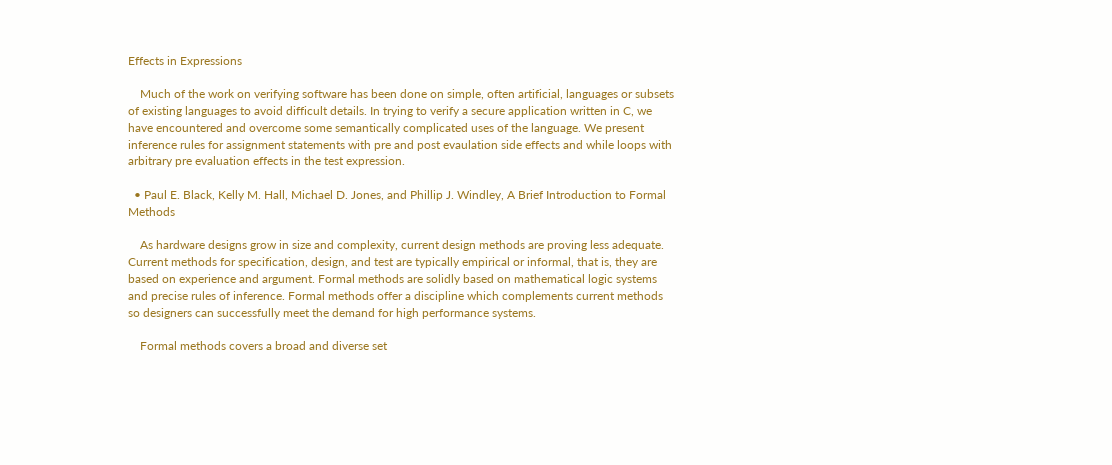Effects in Expressions

    Much of the work on verifying software has been done on simple, often artificial, languages or subsets of existing languages to avoid difficult details. In trying to verify a secure application written in C, we have encountered and overcome some semantically complicated uses of the language. We present inference rules for assignment statements with pre and post evaulation side effects and while loops with arbitrary pre evaluation effects in the test expression.

  • Paul E. Black, Kelly M. Hall, Michael D. Jones, and Phillip J. Windley, A Brief Introduction to Formal Methods

    As hardware designs grow in size and complexity, current design methods are proving less adequate. Current methods for specification, design, and test are typically empirical or informal, that is, they are based on experience and argument. Formal methods are solidly based on mathematical logic systems and precise rules of inference. Formal methods offer a discipline which complements current methods so designers can successfully meet the demand for high performance systems.

    Formal methods covers a broad and diverse set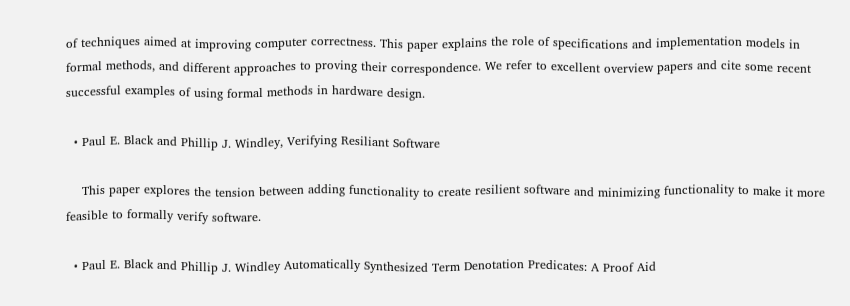of techniques aimed at improving computer correctness. This paper explains the role of specifications and implementation models in formal methods, and different approaches to proving their correspondence. We refer to excellent overview papers and cite some recent successful examples of using formal methods in hardware design.

  • Paul E. Black and Phillip J. Windley, Verifying Resiliant Software

    This paper explores the tension between adding functionality to create resilient software and minimizing functionality to make it more feasible to formally verify software.

  • Paul E. Black and Phillip J. Windley Automatically Synthesized Term Denotation Predicates: A Proof Aid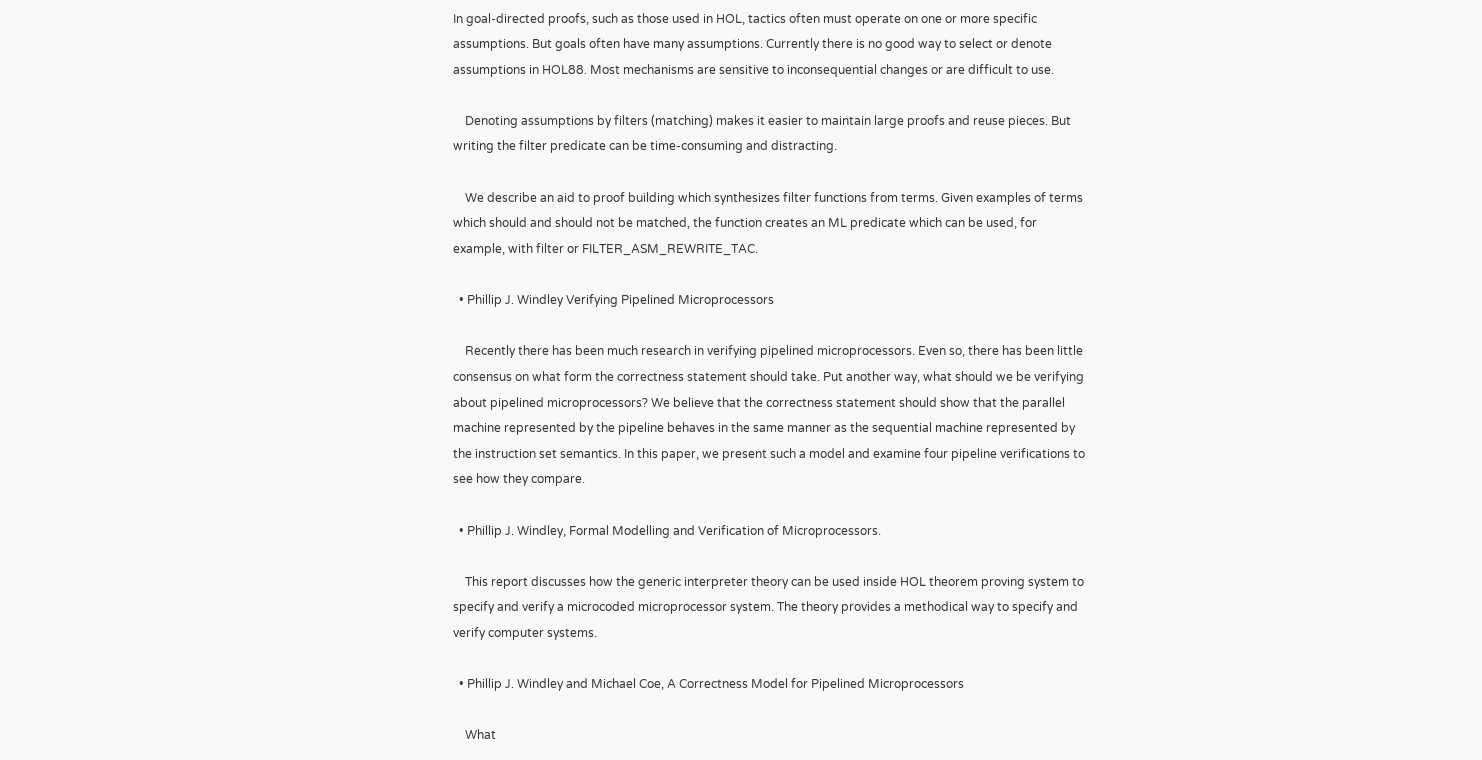In goal-directed proofs, such as those used in HOL, tactics often must operate on one or more specific assumptions. But goals often have many assumptions. Currently there is no good way to select or denote assumptions in HOL88. Most mechanisms are sensitive to inconsequential changes or are difficult to use.

    Denoting assumptions by filters (matching) makes it easier to maintain large proofs and reuse pieces. But writing the filter predicate can be time-consuming and distracting.

    We describe an aid to proof building which synthesizes filter functions from terms. Given examples of terms which should and should not be matched, the function creates an ML predicate which can be used, for example, with filter or FILTER_ASM_REWRITE_TAC.

  • Phillip J. Windley Verifying Pipelined Microprocessors

    Recently there has been much research in verifying pipelined microprocessors. Even so, there has been little consensus on what form the correctness statement should take. Put another way, what should we be verifying about pipelined microprocessors? We believe that the correctness statement should show that the parallel machine represented by the pipeline behaves in the same manner as the sequential machine represented by the instruction set semantics. In this paper, we present such a model and examine four pipeline verifications to see how they compare.

  • Phillip J. Windley, Formal Modelling and Verification of Microprocessors.

    This report discusses how the generic interpreter theory can be used inside HOL theorem proving system to specify and verify a microcoded microprocessor system. The theory provides a methodical way to specify and verify computer systems.

  • Phillip J. Windley and Michael Coe, A Correctness Model for Pipelined Microprocessors

    What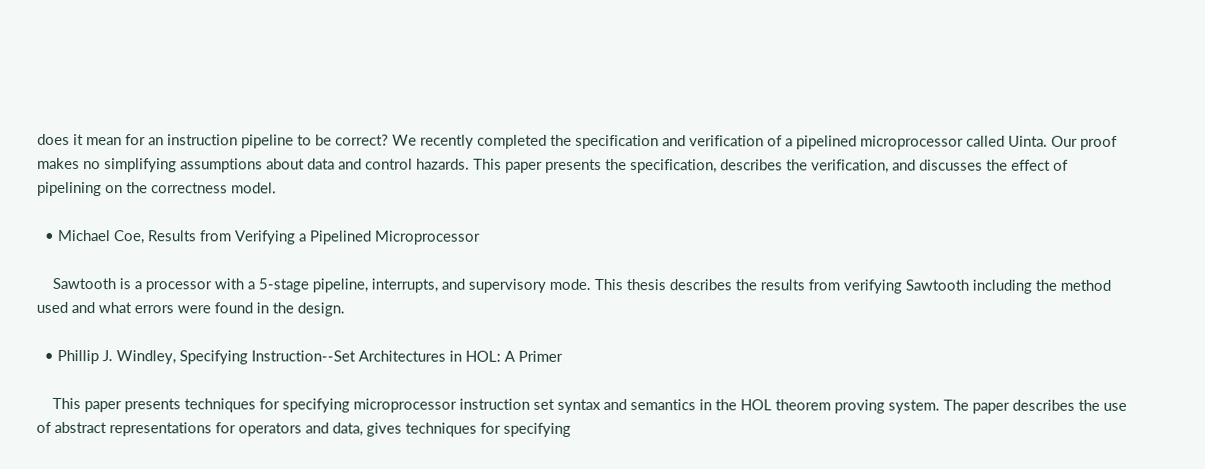does it mean for an instruction pipeline to be correct? We recently completed the specification and verification of a pipelined microprocessor called Uinta. Our proof makes no simplifying assumptions about data and control hazards. This paper presents the specification, describes the verification, and discusses the effect of pipelining on the correctness model.

  • Michael Coe, Results from Verifying a Pipelined Microprocessor

    Sawtooth is a processor with a 5-stage pipeline, interrupts, and supervisory mode. This thesis describes the results from verifying Sawtooth including the method used and what errors were found in the design.

  • Phillip J. Windley, Specifying Instruction--Set Architectures in HOL: A Primer

    This paper presents techniques for specifying microprocessor instruction set syntax and semantics in the HOL theorem proving system. The paper describes the use of abstract representations for operators and data, gives techniques for specifying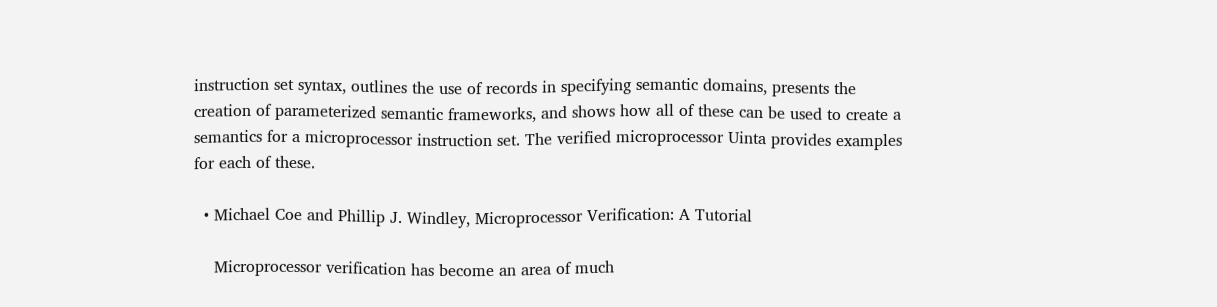instruction set syntax, outlines the use of records in specifying semantic domains, presents the creation of parameterized semantic frameworks, and shows how all of these can be used to create a semantics for a microprocessor instruction set. The verified microprocessor Uinta provides examples for each of these.

  • Michael Coe and Phillip J. Windley, Microprocessor Verification: A Tutorial

    Microprocessor verification has become an area of much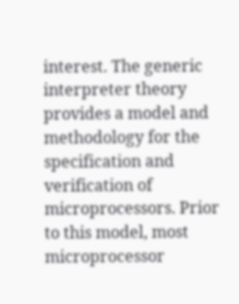interest. The generic interpreter theory provides a model and methodology for the specification and verification of microprocessors. Prior to this model, most microprocessor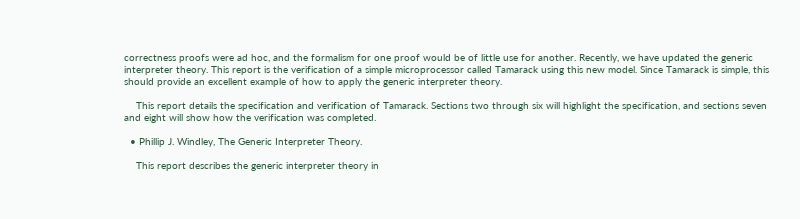correctness proofs were ad hoc, and the formalism for one proof would be of little use for another. Recently, we have updated the generic interpreter theory. This report is the verification of a simple microprocessor called Tamarack using this new model. Since Tamarack is simple, this should provide an excellent example of how to apply the generic interpreter theory.

    This report details the specification and verification of Tamarack. Sections two through six will highlight the specification, and sections seven and eight will show how the verification was completed.

  • Phillip J. Windley, The Generic Interpreter Theory.

    This report describes the generic interpreter theory in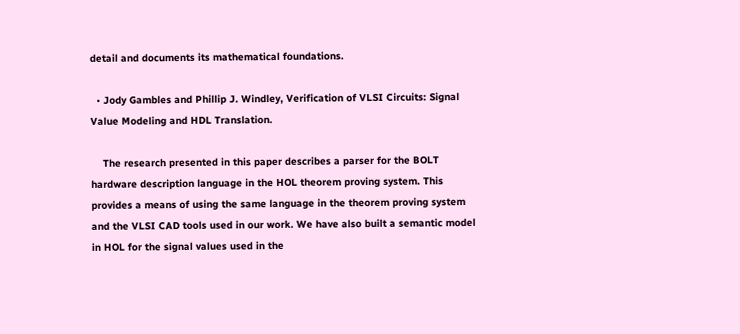detail and documents its mathematical foundations.

  • Jody Gambles and Phillip J. Windley, Verification of VLSI Circuits: Signal Value Modeling and HDL Translation.

    The research presented in this paper describes a parser for the BOLT hardware description language in the HOL theorem proving system. This provides a means of using the same language in the theorem proving system and the VLSI CAD tools used in our work. We have also built a semantic model in HOL for the signal values used in the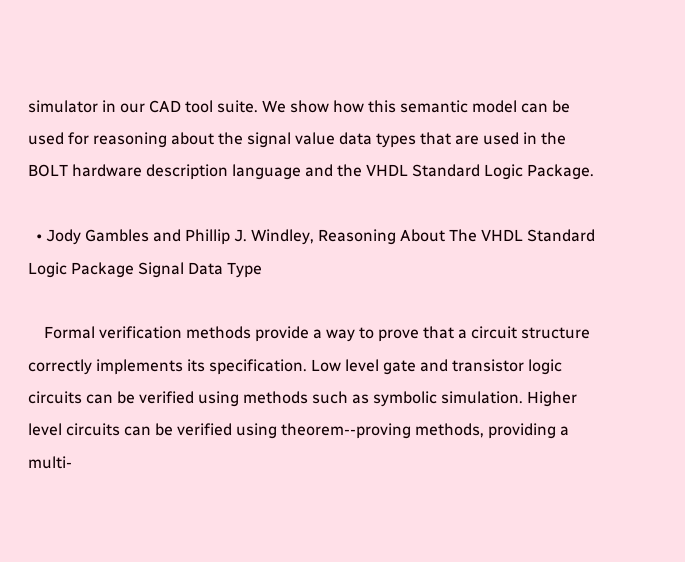simulator in our CAD tool suite. We show how this semantic model can be used for reasoning about the signal value data types that are used in the BOLT hardware description language and the VHDL Standard Logic Package.

  • Jody Gambles and Phillip J. Windley, Reasoning About The VHDL Standard Logic Package Signal Data Type

    Formal verification methods provide a way to prove that a circuit structure correctly implements its specification. Low level gate and transistor logic circuits can be verified using methods such as symbolic simulation. Higher level circuits can be verified using theorem--proving methods, providing a multi-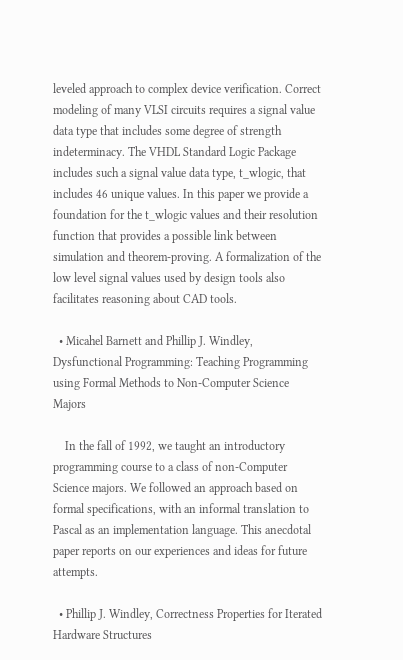leveled approach to complex device verification. Correct modeling of many VLSI circuits requires a signal value data type that includes some degree of strength indeterminacy. The VHDL Standard Logic Package includes such a signal value data type, t_wlogic, that includes 46 unique values. In this paper we provide a foundation for the t_wlogic values and their resolution function that provides a possible link between simulation and theorem-proving. A formalization of the low level signal values used by design tools also facilitates reasoning about CAD tools.

  • Micahel Barnett and Phillip J. Windley, Dysfunctional Programming: Teaching Programming using Formal Methods to Non-Computer Science Majors

    In the fall of 1992, we taught an introductory programming course to a class of non-Computer Science majors. We followed an approach based on formal specifications, with an informal translation to Pascal as an implementation language. This anecdotal paper reports on our experiences and ideas for future attempts.

  • Phillip J. Windley, Correctness Properties for Iterated Hardware Structures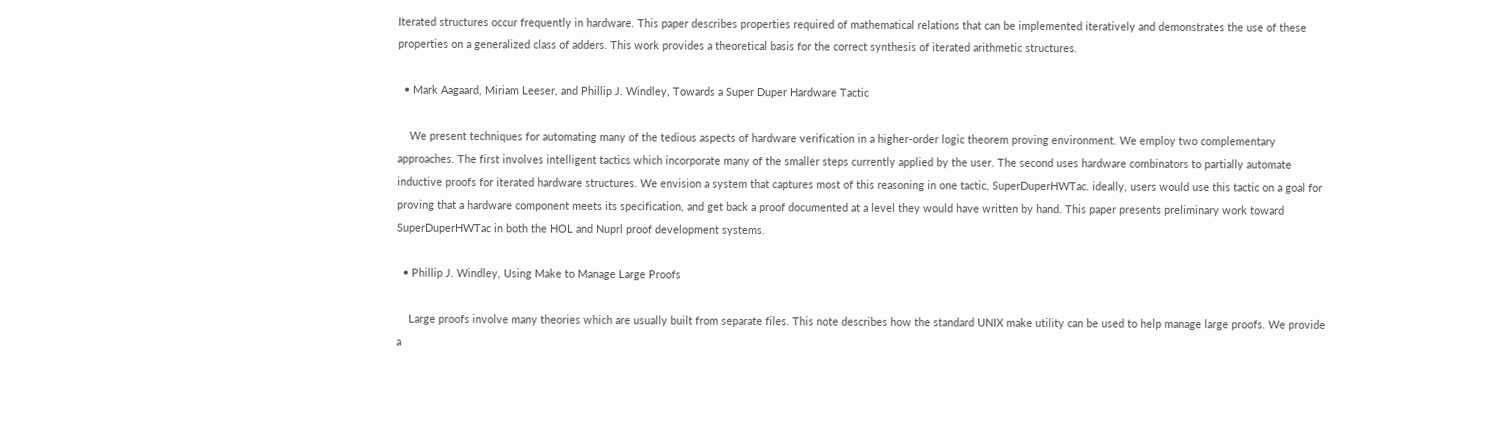Iterated structures occur frequently in hardware. This paper describes properties required of mathematical relations that can be implemented iteratively and demonstrates the use of these properties on a generalized class of adders. This work provides a theoretical basis for the correct synthesis of iterated arithmetic structures.

  • Mark Aagaard, Miriam Leeser, and Phillip J. Windley, Towards a Super Duper Hardware Tactic

    We present techniques for automating many of the tedious aspects of hardware verification in a higher-order logic theorem proving environment. We employ two complementary approaches. The first involves intelligent tactics which incorporate many of the smaller steps currently applied by the user. The second uses hardware combinators to partially automate inductive proofs for iterated hardware structures. We envision a system that captures most of this reasoning in one tactic, SuperDuperHWTac. ideally, users would use this tactic on a goal for proving that a hardware component meets its specification, and get back a proof documented at a level they would have written by hand. This paper presents preliminary work toward SuperDuperHWTac in both the HOL and Nuprl proof development systems.

  • Phillip J. Windley, Using Make to Manage Large Proofs

    Large proofs involve many theories which are usually built from separate files. This note describes how the standard UNIX make utility can be used to help manage large proofs. We provide a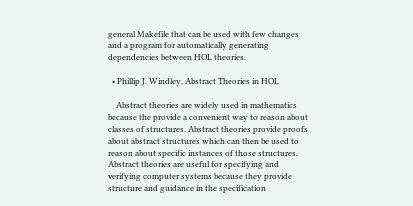general Makefile that can be used with few changes and a program for automatically generating dependencies between HOL theories.

  • Phillip J. Windley, Abstract Theories in HOL

    Abstract theories are widely used in mathematics because the provide a convenient way to reason about classes of structures. Abstract theories provide proofs about abstract structures which can then be used to reason about specific instances of those structures. Abstract theories are useful for specifying and verifying computer systems because they provide structure and guidance in the specification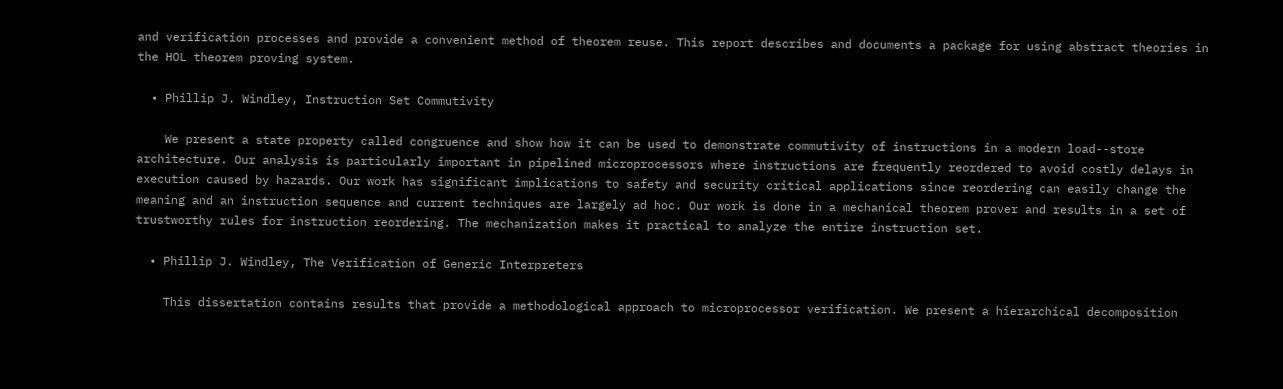and verification processes and provide a convenient method of theorem reuse. This report describes and documents a package for using abstract theories in the HOL theorem proving system.

  • Phillip J. Windley, Instruction Set Commutivity

    We present a state property called congruence and show how it can be used to demonstrate commutivity of instructions in a modern load--store architecture. Our analysis is particularly important in pipelined microprocessors where instructions are frequently reordered to avoid costly delays in execution caused by hazards. Our work has significant implications to safety and security critical applications since reordering can easily change the meaning and an instruction sequence and current techniques are largely ad hoc. Our work is done in a mechanical theorem prover and results in a set of trustworthy rules for instruction reordering. The mechanization makes it practical to analyze the entire instruction set.

  • Phillip J. Windley, The Verification of Generic Interpreters

    This dissertation contains results that provide a methodological approach to microprocessor verification. We present a hierarchical decomposition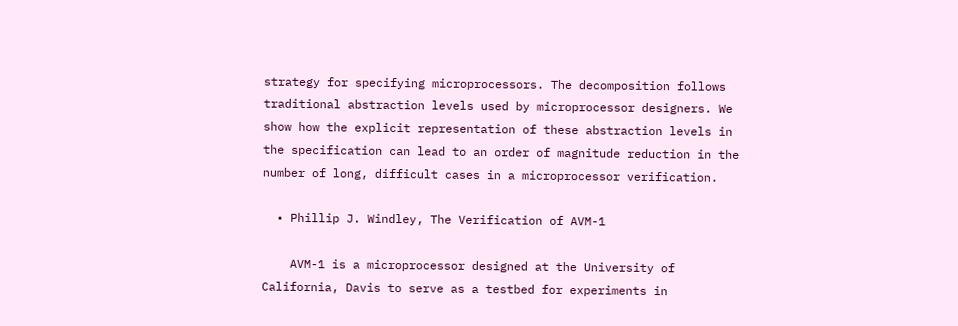strategy for specifying microprocessors. The decomposition follows traditional abstraction levels used by microprocessor designers. We show how the explicit representation of these abstraction levels in the specification can lead to an order of magnitude reduction in the number of long, difficult cases in a microprocessor verification.

  • Phillip J. Windley, The Verification of AVM-1

    AVM-1 is a microprocessor designed at the University of California, Davis to serve as a testbed for experiments in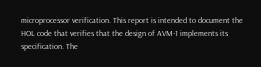microprocessor verification. This report is intended to document the HOL code that verifies that the design of AVM-1 implements its specification. The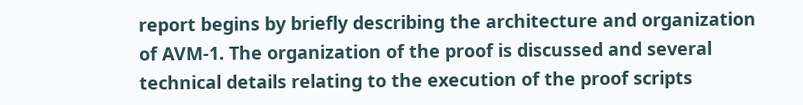report begins by briefly describing the architecture and organization of AVM-1. The organization of the proof is discussed and several technical details relating to the execution of the proof scripts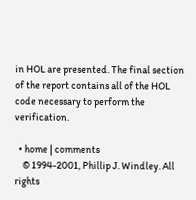in HOL are presented. The final section of the report contains all of the HOL code necessary to perform the verification.

  • home | comments
    © 1994-2001, Phillip J. Windley. All rights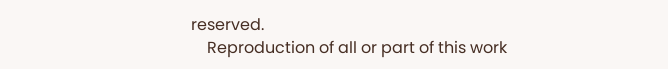reserved.
    Reproduction of all or part of this work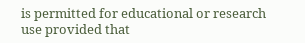is permitted for educational or research use provided that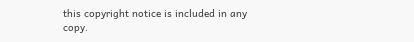this copyright notice is included in any copy.